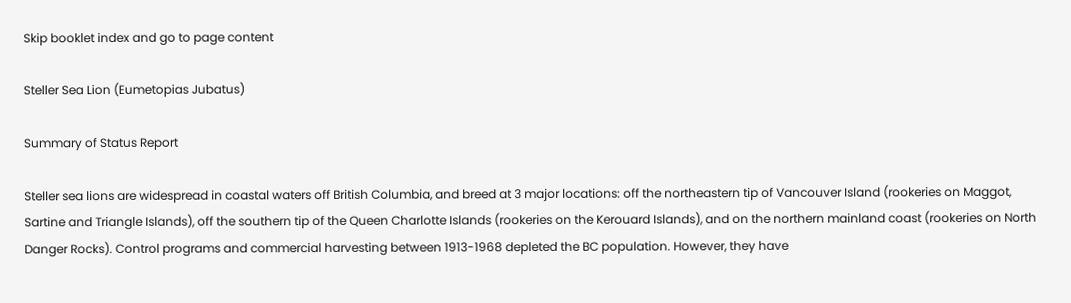Skip booklet index and go to page content

Steller Sea Lion (Eumetopias Jubatus)

Summary of Status Report

Steller sea lions are widespread in coastal waters off British Columbia, and breed at 3 major locations: off the northeastern tip of Vancouver Island (rookeries on Maggot, Sartine and Triangle Islands), off the southern tip of the Queen Charlotte Islands (rookeries on the Kerouard Islands), and on the northern mainland coast (rookeries on North Danger Rocks). Control programs and commercial harvesting between 1913-1968 depleted the BC population. However, they have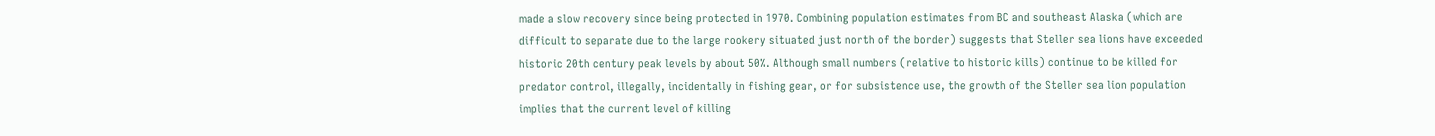made a slow recovery since being protected in 1970. Combining population estimates from BC and southeast Alaska (which are difficult to separate due to the large rookery situated just north of the border) suggests that Steller sea lions have exceeded historic 20th century peak levels by about 50%. Although small numbers (relative to historic kills) continue to be killed for predator control, illegally, incidentally in fishing gear, or for subsistence use, the growth of the Steller sea lion population implies that the current level of killing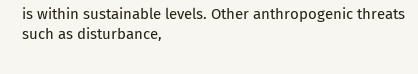is within sustainable levels. Other anthropogenic threats such as disturbance,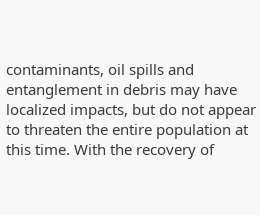contaminants, oil spills and entanglement in debris may have localized impacts, but do not appear to threaten the entire population at this time. With the recovery of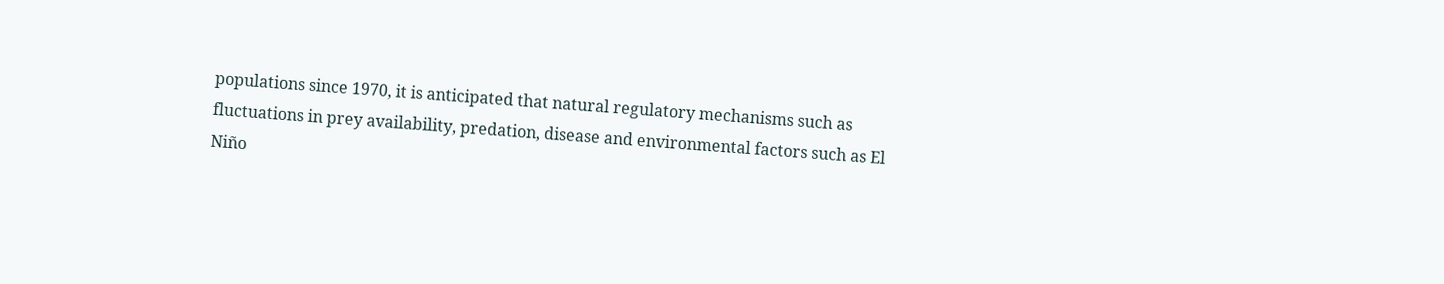populations since 1970, it is anticipated that natural regulatory mechanisms such as fluctuations in prey availability, predation, disease and environmental factors such as El Niño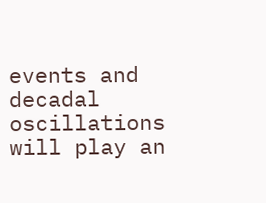events and decadal oscillations will play an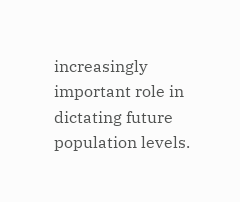increasingly important role in dictating future population levels.